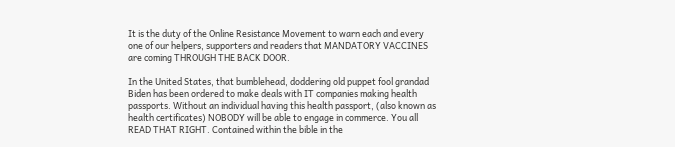It is the duty of the Online Resistance Movement to warn each and every one of our helpers, supporters and readers that MANDATORY VACCINES are coming THROUGH THE BACK DOOR.

In the United States, that bumblehead, doddering old puppet fool grandad Biden has been ordered to make deals with IT companies making health passports. Without an individual having this health passport, (also known as health certificates) NOBODY will be able to engage in commerce. You all READ THAT RIGHT. Contained within the bible in the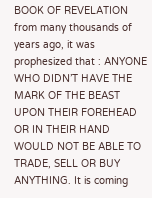BOOK OF REVELATION from many thousands of years ago, it was prophesized that : ANYONE WHO DIDN’T HAVE THE MARK OF THE BEAST UPON THEIR FOREHEAD OR IN THEIR HAND WOULD NOT BE ABLE TO TRADE, SELL OR BUY ANYTHING. It is coming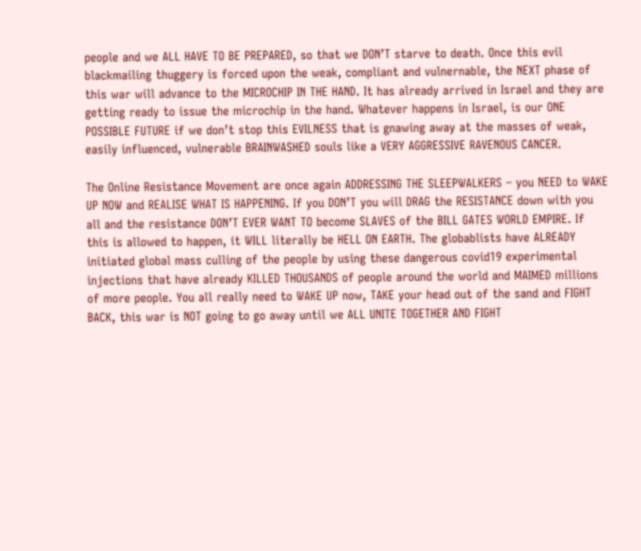people and we ALL HAVE TO BE PREPARED, so that we DON’T starve to death. Once this evil blackmailing thuggery is forced upon the weak, compliant and vulnernable, the NEXT phase of this war will advance to the MICROCHIP IN THE HAND. It has already arrived in Israel and they are getting ready to issue the microchip in the hand. Whatever happens in Israel, is our ONE POSSIBLE FUTURE if we don’t stop this EVILNESS that is gnawing away at the masses of weak, easily influenced, vulnerable BRAINWASHED souls like a VERY AGGRESSIVE RAVENOUS CANCER.

The Online Resistance Movement are once again ADDRESSING THE SLEEPWALKERS – you NEED to WAKE UP NOW and REALISE WHAT IS HAPPENING. If you DON’T you will DRAG the RESISTANCE down with you all and the resistance DON’T EVER WANT TO become SLAVES of the BILL GATES WORLD EMPIRE. If this is allowed to happen, it WILL literally be HELL ON EARTH. The globablists have ALREADY initiated global mass culling of the people by using these dangerous covid19 experimental injections that have already KILLED THOUSANDS of people around the world and MAIMED millions of more people. You all really need to WAKE UP now, TAKE your head out of the sand and FIGHT BACK, this war is NOT going to go away until we ALL UNITE TOGETHER AND FIGHT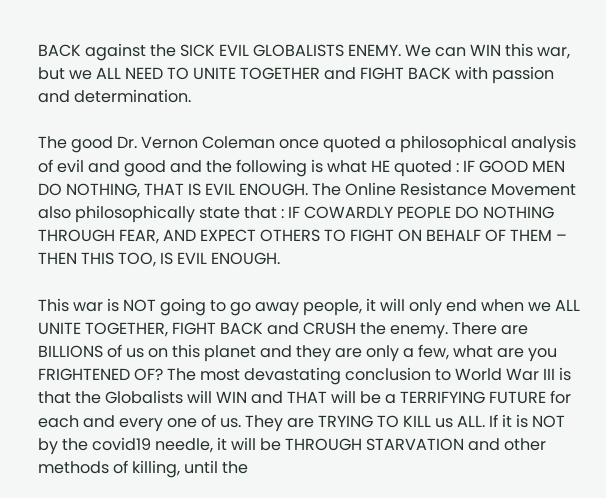BACK against the SICK EVIL GLOBALISTS ENEMY. We can WIN this war, but we ALL NEED TO UNITE TOGETHER and FIGHT BACK with passion and determination.

The good Dr. Vernon Coleman once quoted a philosophical analysis of evil and good and the following is what HE quoted : IF GOOD MEN DO NOTHING, THAT IS EVIL ENOUGH. The Online Resistance Movement also philosophically state that : IF COWARDLY PEOPLE DO NOTHING THROUGH FEAR, AND EXPECT OTHERS TO FIGHT ON BEHALF OF THEM – THEN THIS TOO, IS EVIL ENOUGH.

This war is NOT going to go away people, it will only end when we ALL UNITE TOGETHER, FIGHT BACK and CRUSH the enemy. There are BILLIONS of us on this planet and they are only a few, what are you FRIGHTENED OF? The most devastating conclusion to World War III is that the Globalists will WIN and THAT will be a TERRIFYING FUTURE for each and every one of us. They are TRYING TO KILL us ALL. If it is NOT by the covid19 needle, it will be THROUGH STARVATION and other methods of killing, until the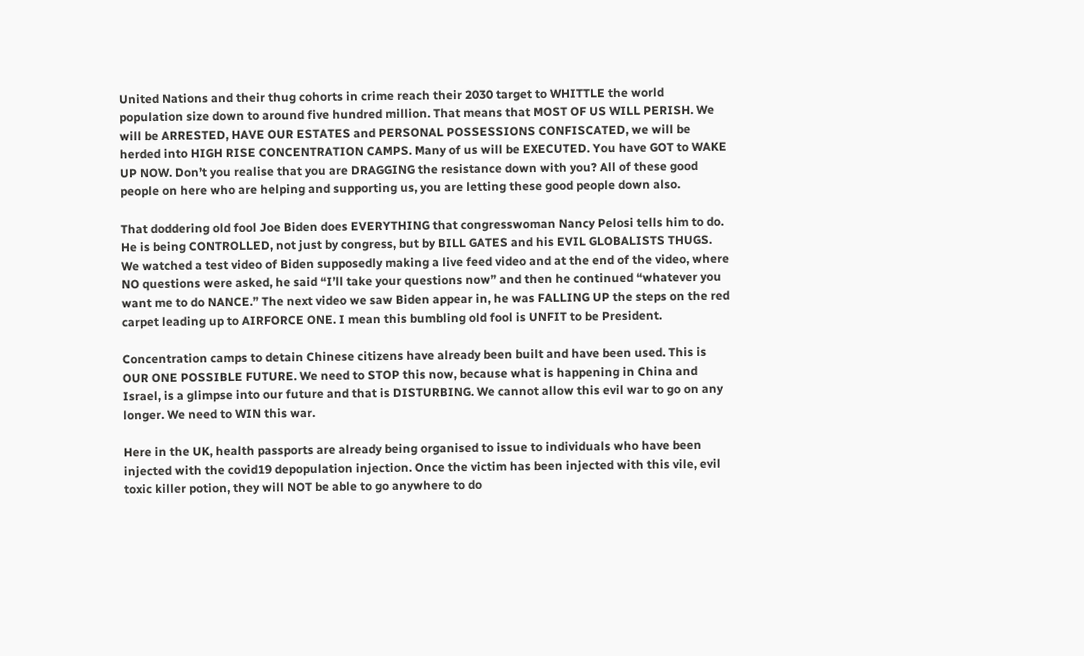United Nations and their thug cohorts in crime reach their 2030 target to WHITTLE the world population size down to around five hundred million. That means that MOST OF US WILL PERISH. We will be ARRESTED, HAVE OUR ESTATES and PERSONAL POSSESSIONS CONFISCATED, we will be herded into HIGH RISE CONCENTRATION CAMPS. Many of us will be EXECUTED. You have GOT to WAKE UP NOW. Don’t you realise that you are DRAGGING the resistance down with you? All of these good people on here who are helping and supporting us, you are letting these good people down also.

That doddering old fool Joe Biden does EVERYTHING that congresswoman Nancy Pelosi tells him to do. He is being CONTROLLED, not just by congress, but by BILL GATES and his EVIL GLOBALISTS THUGS. We watched a test video of Biden supposedly making a live feed video and at the end of the video, where NO questions were asked, he said “I’ll take your questions now” and then he continued “whatever you want me to do NANCE.” The next video we saw Biden appear in, he was FALLING UP the steps on the red carpet leading up to AIRFORCE ONE. I mean this bumbling old fool is UNFIT to be President.

Concentration camps to detain Chinese citizens have already been built and have been used. This is OUR ONE POSSIBLE FUTURE. We need to STOP this now, because what is happening in China and Israel, is a glimpse into our future and that is DISTURBING. We cannot allow this evil war to go on any longer. We need to WIN this war.

Here in the UK, health passports are already being organised to issue to individuals who have been injected with the covid19 depopulation injection. Once the victim has been injected with this vile, evil toxic killer potion, they will NOT be able to go anywhere to do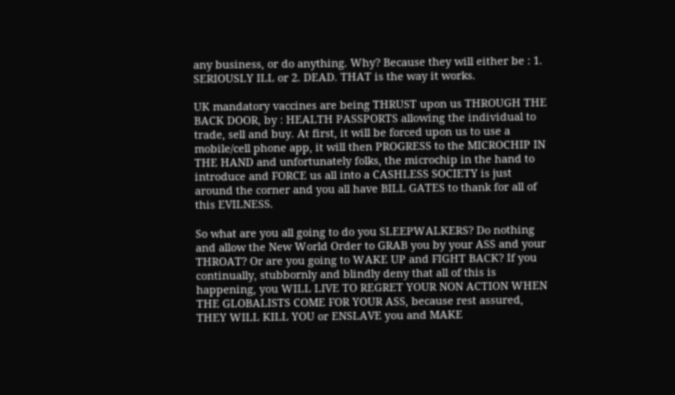any business, or do anything. Why? Because they will either be : 1. SERIOUSLY ILL or 2. DEAD. THAT is the way it works.

UK mandatory vaccines are being THRUST upon us THROUGH THE BACK DOOR, by : HEALTH PASSPORTS allowing the individual to trade, sell and buy. At first, it will be forced upon us to use a mobile/cell phone app, it will then PROGRESS to the MICROCHIP IN THE HAND and unfortunately folks, the microchip in the hand to introduce and FORCE us all into a CASHLESS SOCIETY is just around the corner and you all have BILL GATES to thank for all of this EVILNESS.

So what are you all going to do you SLEEPWALKERS? Do nothing and allow the New World Order to GRAB you by your ASS and your THROAT? Or are you going to WAKE UP and FIGHT BACK? If you continually, stubbornly and blindly deny that all of this is happening, you WILL LIVE TO REGRET YOUR NON ACTION WHEN THE GLOBALISTS COME FOR YOUR ASS, because rest assured, THEY WILL KILL YOU or ENSLAVE you and MAKE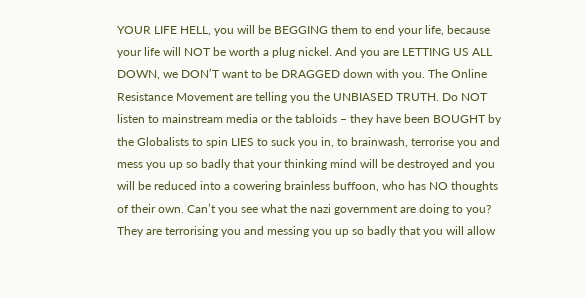YOUR LIFE HELL, you will be BEGGING them to end your life, because your life will NOT be worth a plug nickel. And you are LETTING US ALL DOWN, we DON’T want to be DRAGGED down with you. The Online Resistance Movement are telling you the UNBIASED TRUTH. Do NOT listen to mainstream media or the tabloids – they have been BOUGHT by the Globalists to spin LIES to suck you in, to brainwash, terrorise you and mess you up so badly that your thinking mind will be destroyed and you will be reduced into a cowering brainless buffoon, who has NO thoughts of their own. Can’t you see what the nazi government are doing to you? They are terrorising you and messing you up so badly that you will allow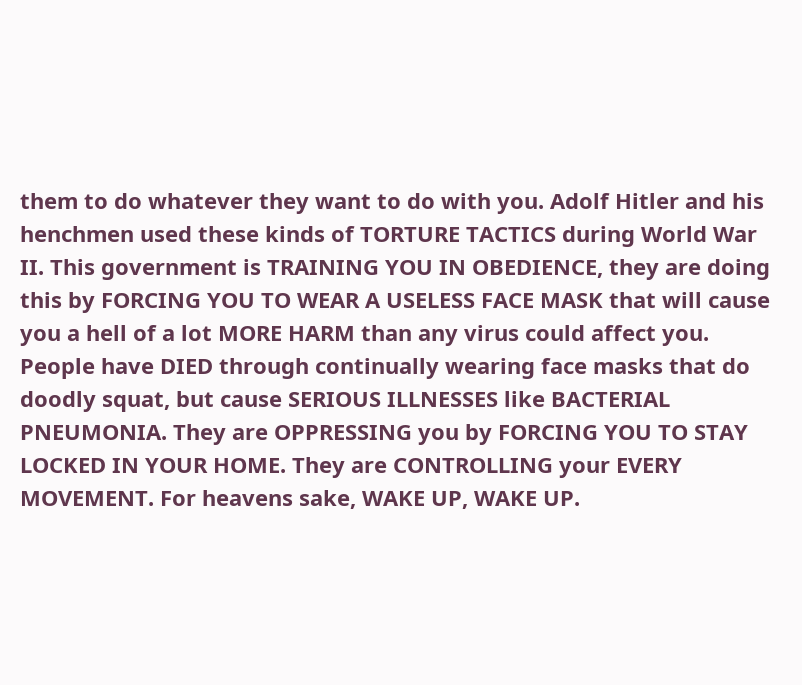them to do whatever they want to do with you. Adolf Hitler and his henchmen used these kinds of TORTURE TACTICS during World War II. This government is TRAINING YOU IN OBEDIENCE, they are doing this by FORCING YOU TO WEAR A USELESS FACE MASK that will cause you a hell of a lot MORE HARM than any virus could affect you. People have DIED through continually wearing face masks that do doodly squat, but cause SERIOUS ILLNESSES like BACTERIAL PNEUMONIA. They are OPPRESSING you by FORCING YOU TO STAY LOCKED IN YOUR HOME. They are CONTROLLING your EVERY MOVEMENT. For heavens sake, WAKE UP, WAKE UP.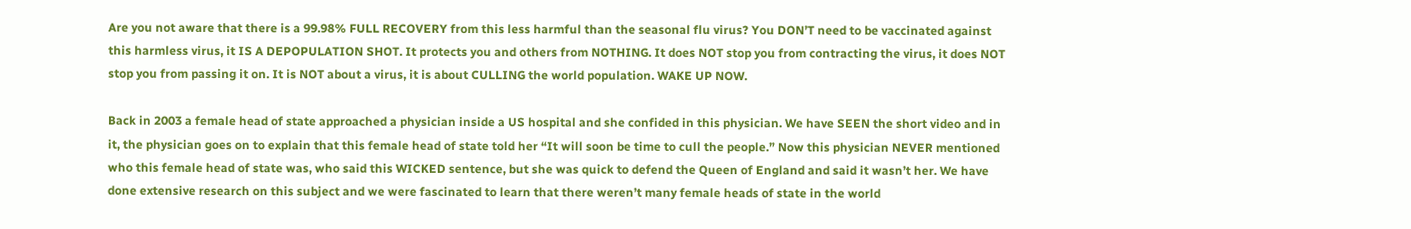Are you not aware that there is a 99.98% FULL RECOVERY from this less harmful than the seasonal flu virus? You DON’T need to be vaccinated against this harmless virus, it IS A DEPOPULATION SHOT. It protects you and others from NOTHING. It does NOT stop you from contracting the virus, it does NOT stop you from passing it on. It is NOT about a virus, it is about CULLING the world population. WAKE UP NOW.

Back in 2003 a female head of state approached a physician inside a US hospital and she confided in this physician. We have SEEN the short video and in it, the physician goes on to explain that this female head of state told her “It will soon be time to cull the people.” Now this physician NEVER mentioned who this female head of state was, who said this WICKED sentence, but she was quick to defend the Queen of England and said it wasn’t her. We have done extensive research on this subject and we were fascinated to learn that there weren’t many female heads of state in the world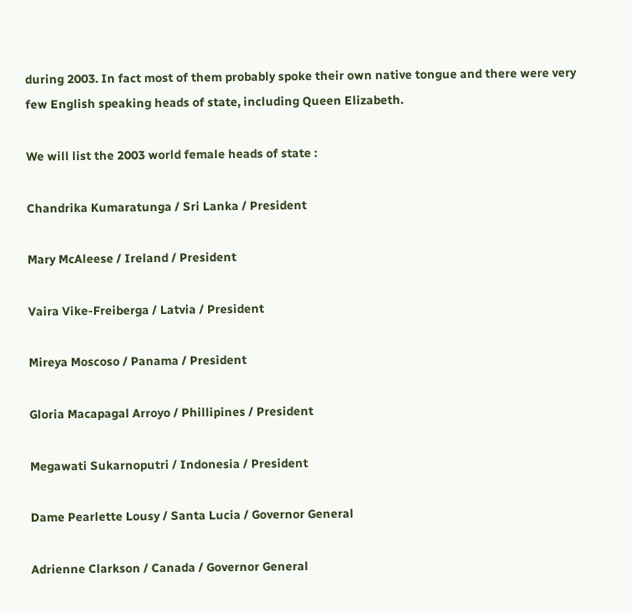during 2003. In fact most of them probably spoke their own native tongue and there were very few English speaking heads of state, including Queen Elizabeth.

We will list the 2003 world female heads of state :

Chandrika Kumaratunga / Sri Lanka / President

Mary McAleese / Ireland / President

Vaira Vike-Freiberga / Latvia / President

Mireya Moscoso / Panama / President

Gloria Macapagal Arroyo / Phillipines / President

Megawati Sukarnoputri / Indonesia / President

Dame Pearlette Lousy / Santa Lucia / Governor General

Adrienne Clarkson / Canada / Governor General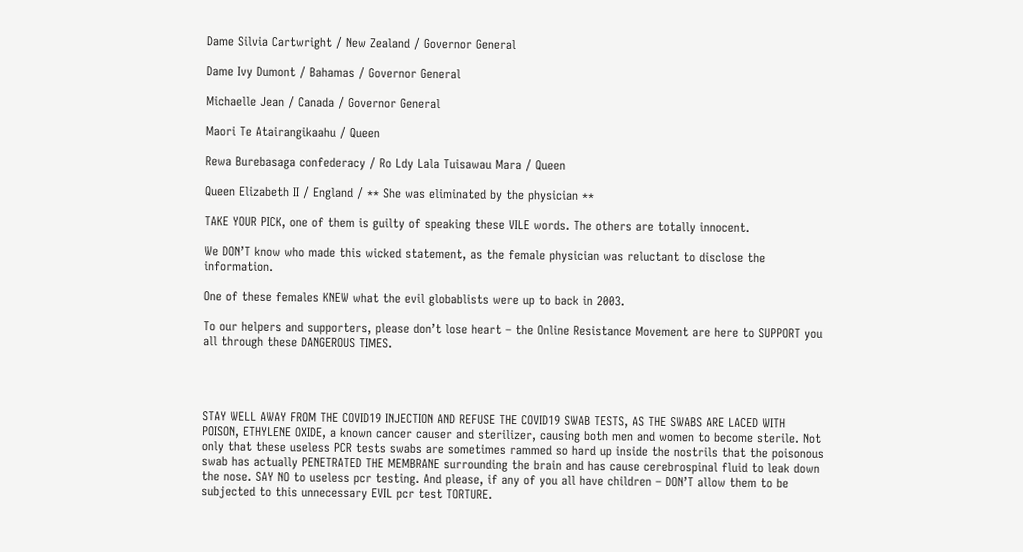Dame Silvia Cartwright / New Zealand / Governor General

Dame Ivy Dumont / Bahamas / Governor General

Michaelle Jean / Canada / Governor General

Maori Te Atairangikaahu / Queen

Rewa Burebasaga confederacy / Ro Ldy Lala Tuisawau Mara / Queen

Queen Elizabeth II / England / ** She was eliminated by the physician **

TAKE YOUR PICK, one of them is guilty of speaking these VILE words. The others are totally innocent.

We DON’T know who made this wicked statement, as the female physician was reluctant to disclose the information.

One of these females KNEW what the evil globablists were up to back in 2003.

To our helpers and supporters, please don’t lose heart – the Online Resistance Movement are here to SUPPORT you all through these DANGEROUS TIMES.




STAY WELL AWAY FROM THE COVID19 INJECTION AND REFUSE THE COVID19 SWAB TESTS, AS THE SWABS ARE LACED WITH POISON, ETHYLENE OXIDE, a known cancer causer and sterilizer, causing both men and women to become sterile. Not only that these useless PCR tests swabs are sometimes rammed so hard up inside the nostrils that the poisonous swab has actually PENETRATED THE MEMBRANE surrounding the brain and has cause cerebrospinal fluid to leak down the nose. SAY NO to useless pcr testing. And please, if any of you all have children – DON’T allow them to be subjected to this unnecessary EVIL pcr test TORTURE.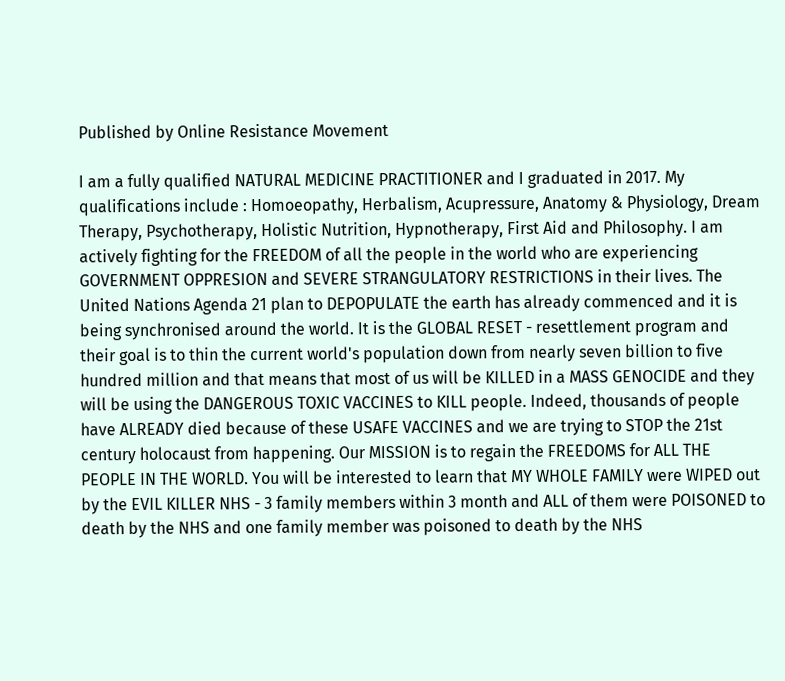Published by Online Resistance Movement

I am a fully qualified NATURAL MEDICINE PRACTITIONER and I graduated in 2017. My qualifications include : Homoeopathy, Herbalism, Acupressure, Anatomy & Physiology, Dream Therapy, Psychotherapy, Holistic Nutrition, Hypnotherapy, First Aid and Philosophy. I am actively fighting for the FREEDOM of all the people in the world who are experiencing GOVERNMENT OPPRESION and SEVERE STRANGULATORY RESTRICTIONS in their lives. The United Nations Agenda 21 plan to DEPOPULATE the earth has already commenced and it is being synchronised around the world. It is the GLOBAL RESET - resettlement program and their goal is to thin the current world's population down from nearly seven billion to five hundred million and that means that most of us will be KILLED in a MASS GENOCIDE and they will be using the DANGEROUS TOXIC VACCINES to KILL people. Indeed, thousands of people have ALREADY died because of these USAFE VACCINES and we are trying to STOP the 21st century holocaust from happening. Our MISSION is to regain the FREEDOMS for ALL THE PEOPLE IN THE WORLD. You will be interested to learn that MY WHOLE FAMILY were WIPED out by the EVIL KILLER NHS - 3 family members within 3 month and ALL of them were POISONED to death by the NHS and one family member was poisoned to death by the NHS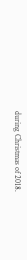during Christmas of 2018.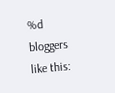%d bloggers like this: